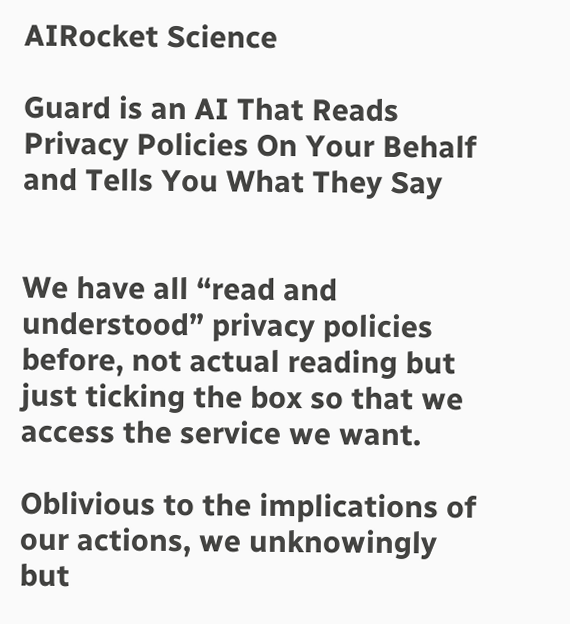AIRocket Science

Guard is an AI That Reads Privacy Policies On Your Behalf and Tells You What They Say


We have all “read and understood” privacy policies before, not actual reading but just ticking the box so that we access the service we want.

Oblivious to the implications of our actions, we unknowingly but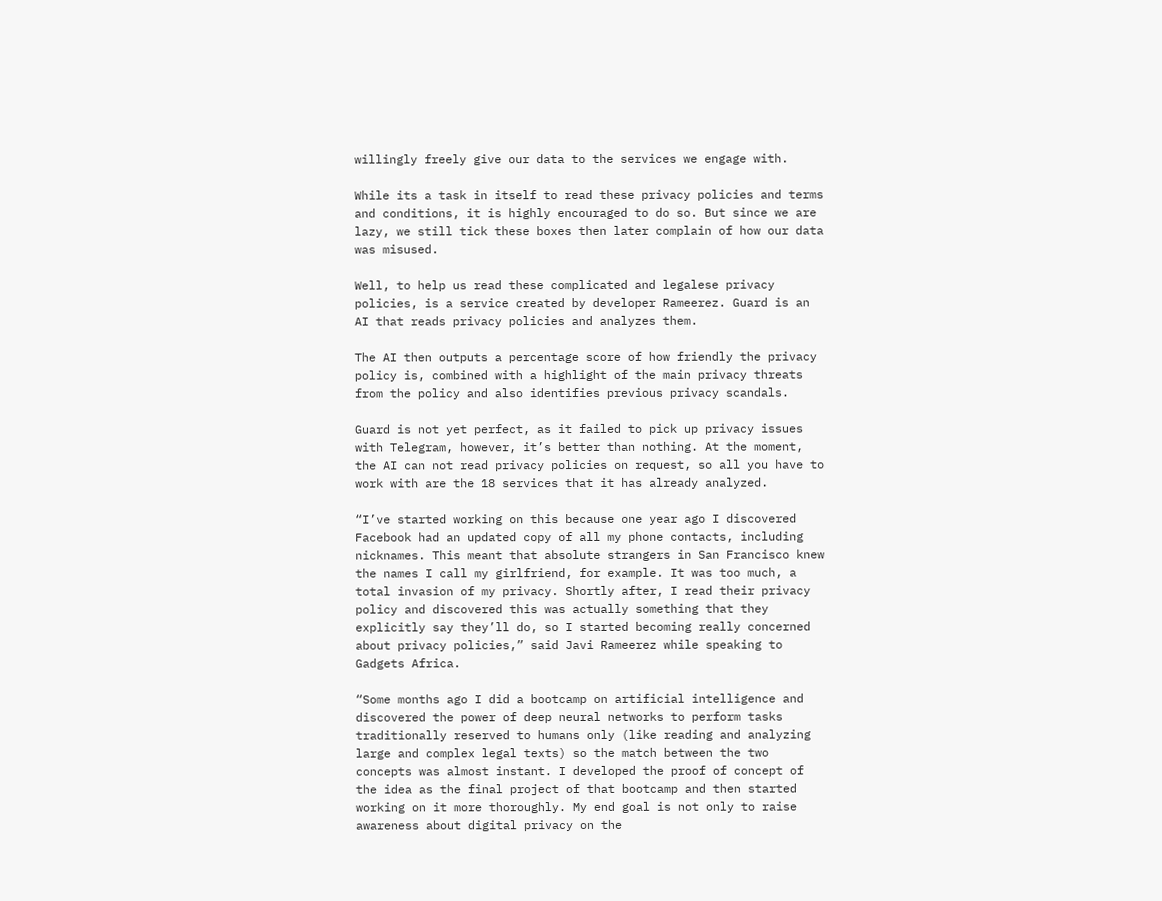willingly freely give our data to the services we engage with.

While its a task in itself to read these privacy policies and terms and conditions, it is highly encouraged to do so. But since we are lazy, we still tick these boxes then later complain of how our data was misused.

Well, to help us read these complicated and legalese privacy policies, is a service created by developer Rameerez. Guard is an AI that reads privacy policies and analyzes them.

The AI then outputs a percentage score of how friendly the privacy policy is, combined with a highlight of the main privacy threats from the policy and also identifies previous privacy scandals.

Guard is not yet perfect, as it failed to pick up privacy issues with Telegram, however, it’s better than nothing. At the moment, the AI can not read privacy policies on request, so all you have to work with are the 18 services that it has already analyzed.

“I’ve started working on this because one year ago I discovered Facebook had an updated copy of all my phone contacts, including nicknames. This meant that absolute strangers in San Francisco knew the names I call my girlfriend, for example. It was too much, a total invasion of my privacy. Shortly after, I read their privacy policy and discovered this was actually something that they explicitly say they’ll do, so I started becoming really concerned about privacy policies,” said Javi Rameerez while speaking to Gadgets Africa.

“Some months ago I did a bootcamp on artificial intelligence and discovered the power of deep neural networks to perform tasks traditionally reserved to humans only (like reading and analyzing large and complex legal texts) so the match between the two concepts was almost instant. I developed the proof of concept of the idea as the final project of that bootcamp and then started working on it more thoroughly. My end goal is not only to raise awareness about digital privacy on the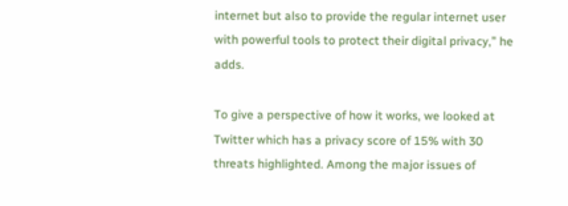internet but also to provide the regular internet user with powerful tools to protect their digital privacy,” he adds.

To give a perspective of how it works, we looked at Twitter which has a privacy score of 15% with 30 threats highlighted. Among the major issues of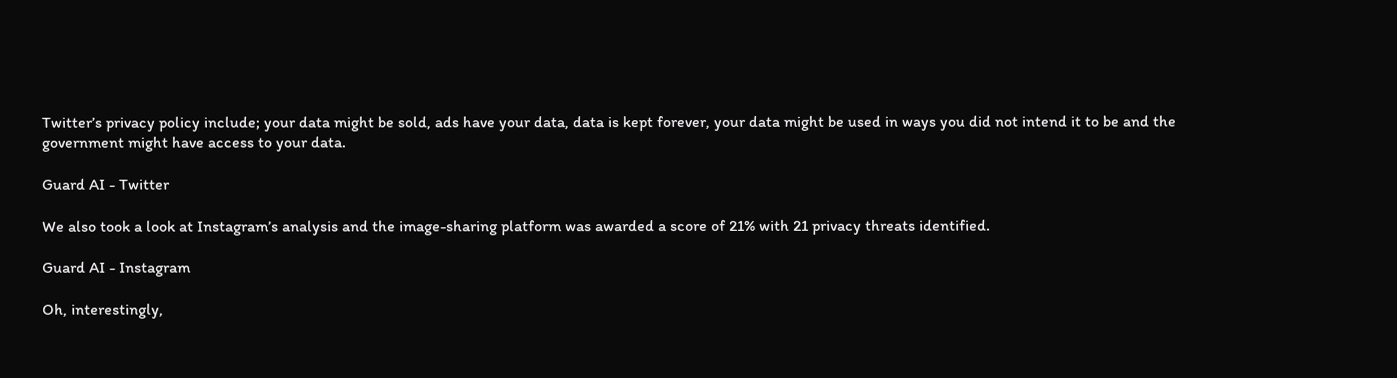Twitter’s privacy policy include; your data might be sold, ads have your data, data is kept forever, your data might be used in ways you did not intend it to be and the government might have access to your data.

Guard AI - Twitter

We also took a look at Instagram’s analysis and the image-sharing platform was awarded a score of 21% with 21 privacy threats identified.

Guard AI - Instagram

Oh, interestingly,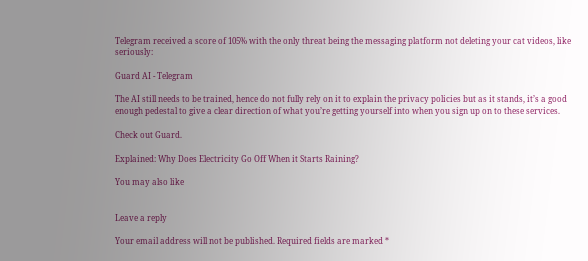Telegram received a score of 105% with the only threat being the messaging platform not deleting your cat videos, like seriously:

Guard AI - Telegram

The AI still needs to be trained, hence do not fully rely on it to explain the privacy policies but as it stands, it’s a good enough pedestal to give a clear direction of what you’re getting yourself into when you sign up on to these services.

Check out Guard.

Explained: Why Does Electricity Go Off When it Starts Raining?

You may also like


Leave a reply

Your email address will not be published. Required fields are marked *